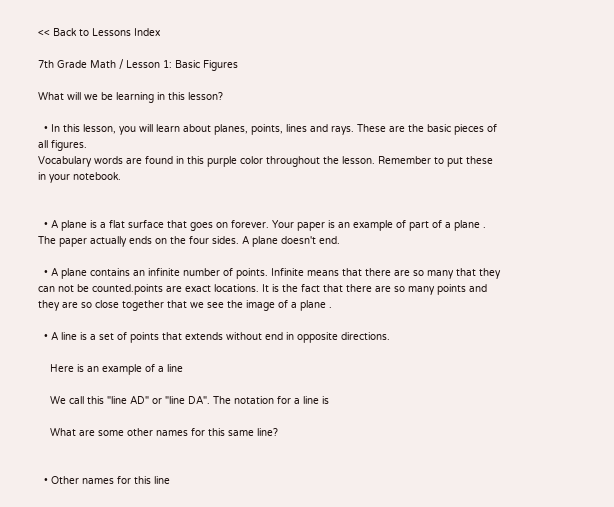<< Back to Lessons Index

7th Grade Math / Lesson 1: Basic Figures

What will we be learning in this lesson?

  • In this lesson, you will learn about planes, points, lines and rays. These are the basic pieces of all figures.
Vocabulary words are found in this purple color throughout the lesson. Remember to put these in your notebook.


  • A plane is a flat surface that goes on forever. Your paper is an example of part of a plane . The paper actually ends on the four sides. A plane doesn't end.

  • A plane contains an infinite number of points. Infinite means that there are so many that they can not be counted.points are exact locations. It is the fact that there are so many points and they are so close together that we see the image of a plane .

  • A line is a set of points that extends without end in opposite directions.

    Here is an example of a line

    We call this "line AD" or "line DA". The notation for a line is

    What are some other names for this same line?


  • Other names for this line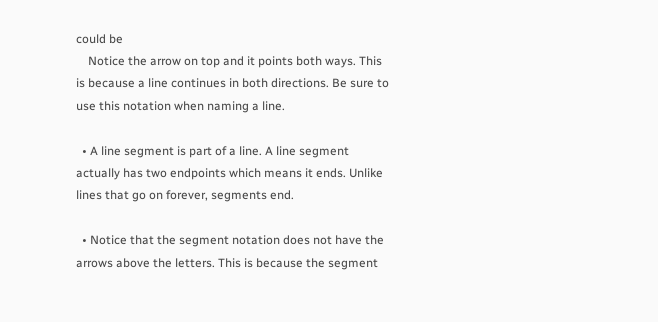could be
    Notice the arrow on top and it points both ways. This is because a line continues in both directions. Be sure to use this notation when naming a line.

  • A line segment is part of a line. A line segment actually has two endpoints which means it ends. Unlike lines that go on forever, segments end.

  • Notice that the segment notation does not have the arrows above the letters. This is because the segment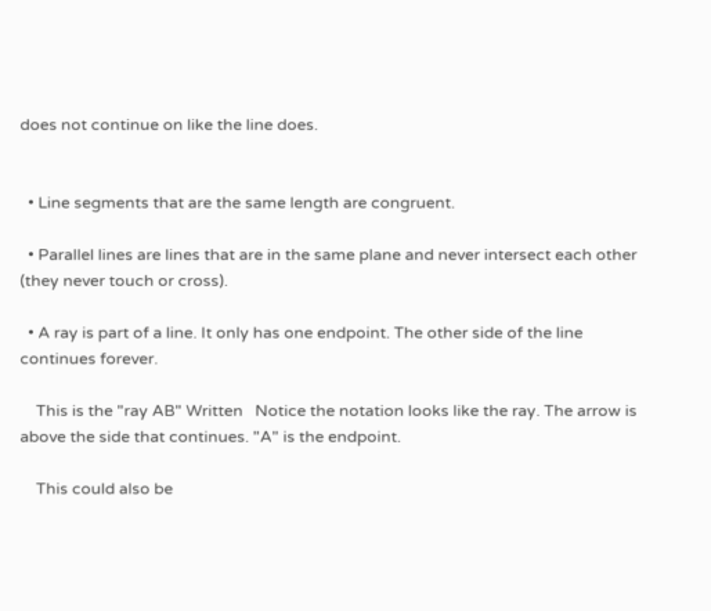does not continue on like the line does.


  • Line segments that are the same length are congruent.

  • Parallel lines are lines that are in the same plane and never intersect each other (they never touch or cross).

  • A ray is part of a line. It only has one endpoint. The other side of the line continues forever.

    This is the "ray AB" Written   Notice the notation looks like the ray. The arrow is above the side that continues. "A" is the endpoint.

    This could also be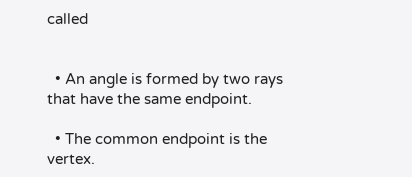called


  • An angle is formed by two rays that have the same endpoint.

  • The common endpoint is the vertex.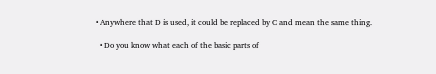• Anywhere that D is used, it could be replaced by C and mean the same thing.

  • Do you know what each of the basic parts of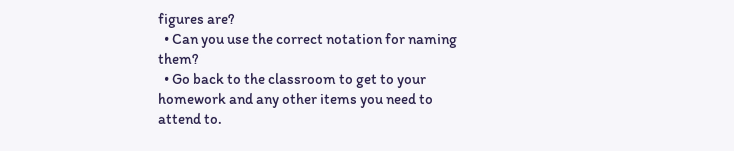figures are?
  • Can you use the correct notation for naming them?
  • Go back to the classroom to get to your homework and any other items you need to attend to.